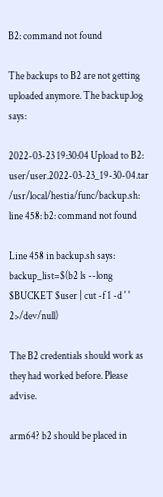B2: command not found

The backups to B2 are not getting uploaded anymore. The backup.log says:

2022-03-23 19:30:04 Upload to B2: user/user.2022-03-23_19-30-04.tar /usr/local/hestia/func/backup.sh: line 458: b2: command not found

Line 458 in backup.sh says:
backup_list=$(b2 ls --long $BUCKET $user | cut -f 1 -d ' ' 2>/dev/null)

The B2 credentials should work as they had worked before. Please advise.

arm64? b2 should be placed in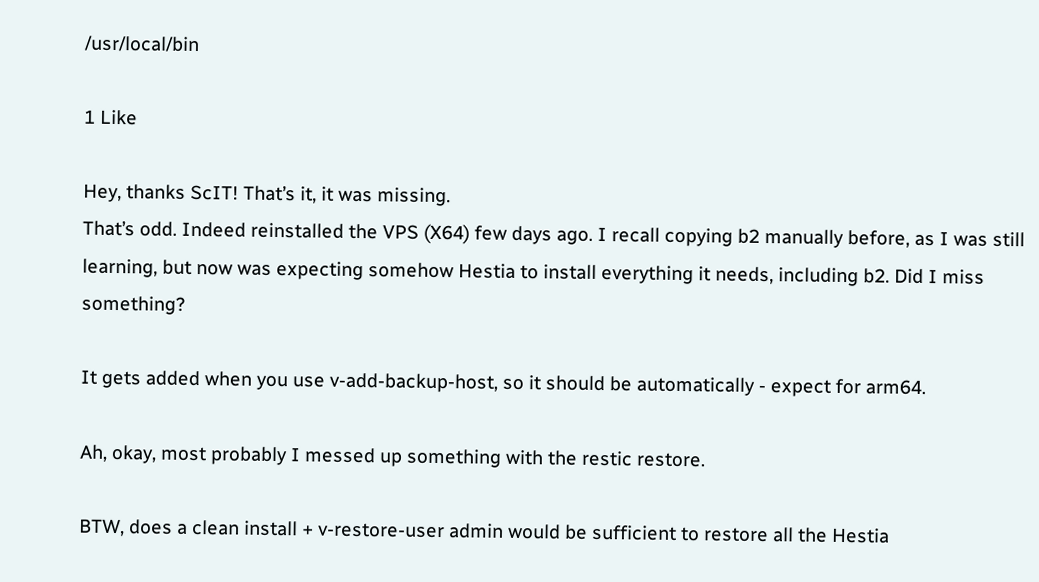/usr/local/bin

1 Like

Hey, thanks ScIT! That’s it, it was missing.
That’s odd. Indeed reinstalled the VPS (X64) few days ago. I recall copying b2 manually before, as I was still learning, but now was expecting somehow Hestia to install everything it needs, including b2. Did I miss something?

It gets added when you use v-add-backup-host, so it should be automatically - expect for arm64.

Ah, okay, most probably I messed up something with the restic restore.

BTW, does a clean install + v-restore-user admin would be sufficient to restore all the Hestia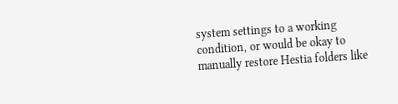system settings to a working condition, or would be okay to manually restore Hestia folders like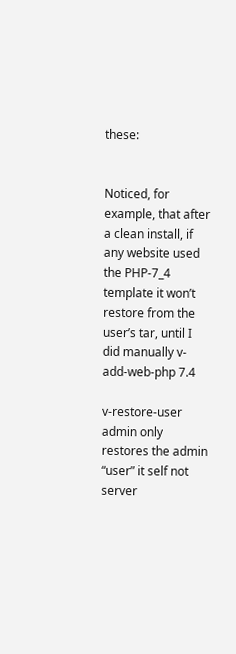these:


Noticed, for example, that after a clean install, if any website used the PHP-7_4 template it won’t restore from the user’s tar, until I did manually v-add-web-php 7.4

v-restore-user admin only restores the admin “user” it self not server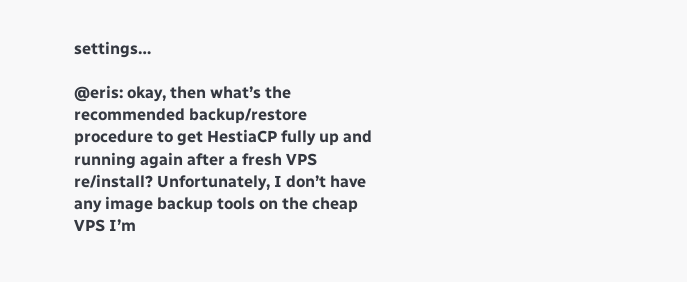settings…

@eris: okay, then what’s the recommended backup/restore procedure to get HestiaCP fully up and running again after a fresh VPS re/install? Unfortunately, I don’t have any image backup tools on the cheap VPS I’m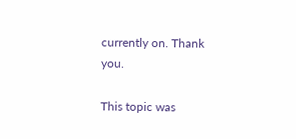currently on. Thank you.

This topic was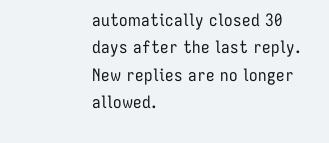automatically closed 30 days after the last reply. New replies are no longer allowed.